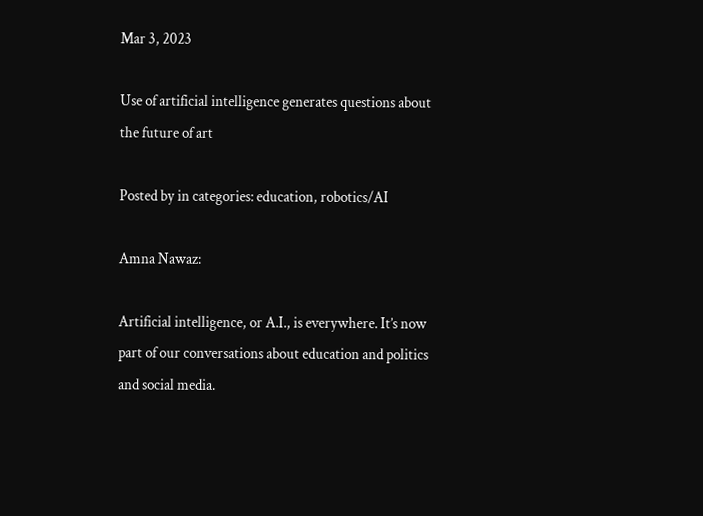Mar 3, 2023

Use of artificial intelligence generates questions about the future of art

Posted by in categories: education, robotics/AI

Amna Nawaz:

Artificial intelligence, or A.I., is everywhere. It’s now part of our conversations about education and politics and social media.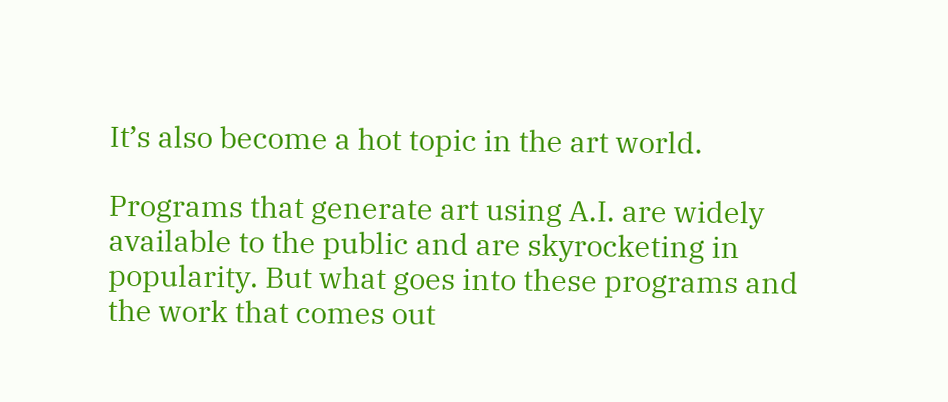It’s also become a hot topic in the art world.

Programs that generate art using A.I. are widely available to the public and are skyrocketing in popularity. But what goes into these programs and the work that comes out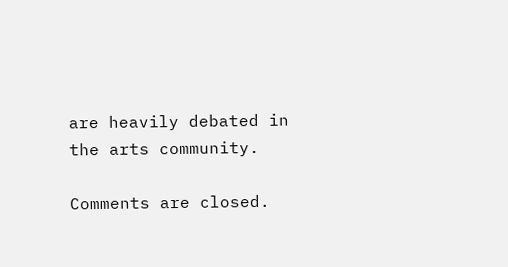are heavily debated in the arts community.

Comments are closed.